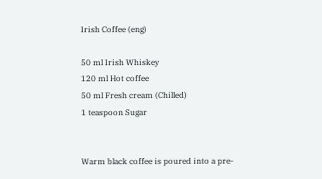Irish Coffee (eng)

50 ml Irish Whiskey
120 ml Hot coffee
50 ml Fresh cream (Chilled)
1 teaspoon Sugar


Warm black coffee is poured into a pre-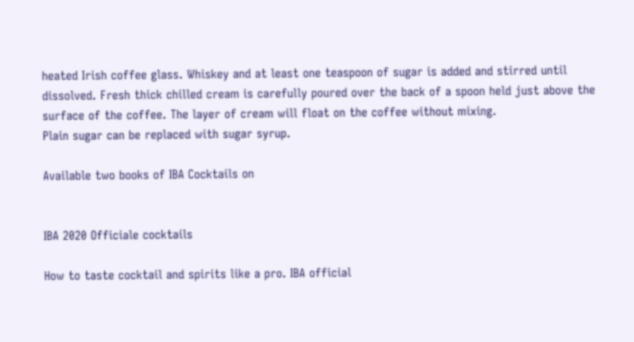heated Irish coffee glass. Whiskey and at least one teaspoon of sugar is added and stirred until dissolved. Fresh thick chilled cream is carefully poured over the back of a spoon held just above the surface of the coffee. The layer of cream will float on the coffee without mixing.
Plain sugar can be replaced with sugar syrup.

Available two books of IBA Cocktails on


IBA 2020 Officiale cocktails

How to taste cocktail and spirits like a pro. IBA official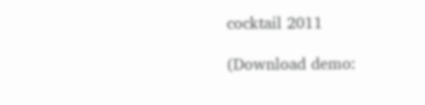cocktail 2011

(Download demo: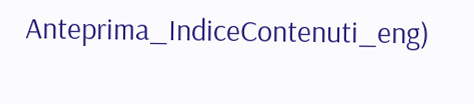Anteprima_IndiceContenuti_eng)